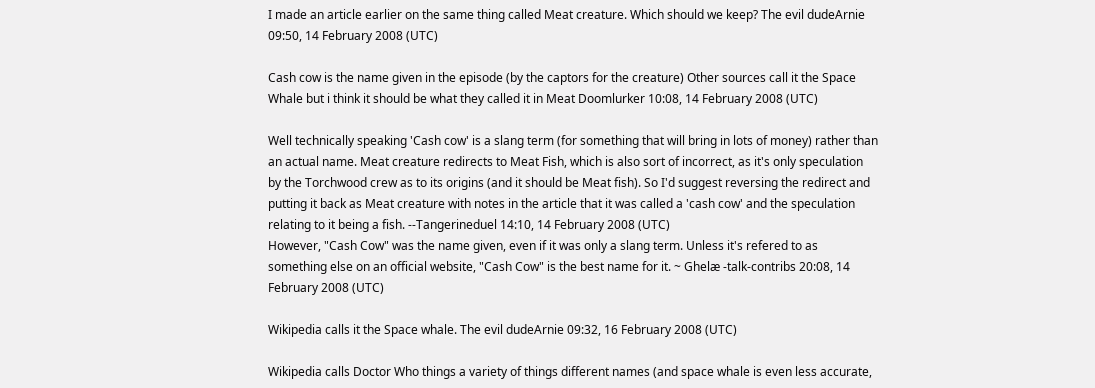I made an article earlier on the same thing called Meat creature. Which should we keep? The evil dudeArnie 09:50, 14 February 2008 (UTC)

Cash cow is the name given in the episode (by the captors for the creature) Other sources call it the Space Whale but i think it should be what they called it in Meat Doomlurker 10:08, 14 February 2008 (UTC)

Well technically speaking 'Cash cow' is a slang term (for something that will bring in lots of money) rather than an actual name. Meat creature redirects to Meat Fish, which is also sort of incorrect, as it's only speculation by the Torchwood crew as to its origins (and it should be Meat fish). So I'd suggest reversing the redirect and putting it back as Meat creature with notes in the article that it was called a 'cash cow' and the speculation relating to it being a fish. --Tangerineduel 14:10, 14 February 2008 (UTC)
However, "Cash Cow" was the name given, even if it was only a slang term. Unless it's refered to as something else on an official website, "Cash Cow" is the best name for it. ~ Ghelæ -talk-contribs 20:08, 14 February 2008 (UTC)

Wikipedia calls it the Space whale. The evil dudeArnie 09:32, 16 February 2008 (UTC)

Wikipedia calls Doctor Who things a variety of things different names (and space whale is even less accurate,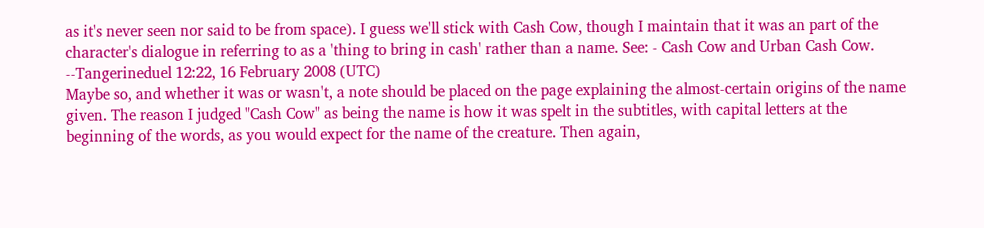as it's never seen nor said to be from space). I guess we'll stick with Cash Cow, though I maintain that it was an part of the character's dialogue in referring to as a 'thing to bring in cash' rather than a name. See: - Cash Cow and Urban Cash Cow. --Tangerineduel 12:22, 16 February 2008 (UTC)
Maybe so, and whether it was or wasn't, a note should be placed on the page explaining the almost-certain origins of the name given. The reason I judged "Cash Cow" as being the name is how it was spelt in the subtitles, with capital letters at the beginning of the words, as you would expect for the name of the creature. Then again,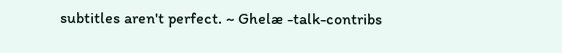subtitles aren't perfect. ~ Ghelæ -talk-contribs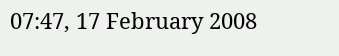07:47, 17 February 2008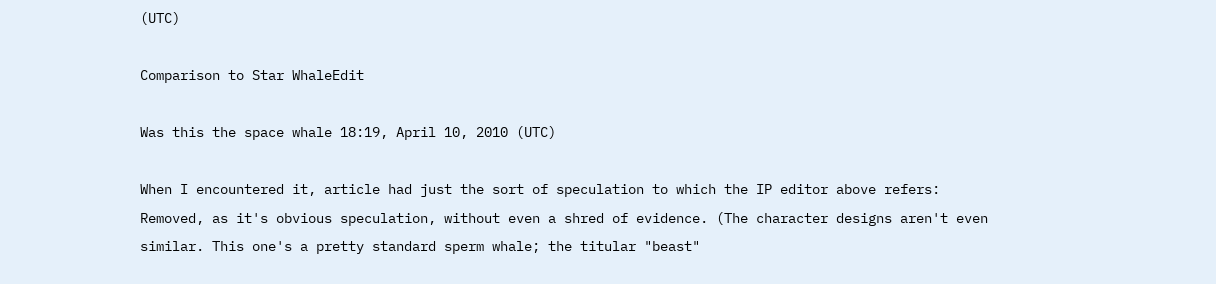(UTC)

Comparison to Star WhaleEdit

Was this the space whale 18:19, April 10, 2010 (UTC)

When I encountered it, article had just the sort of speculation to which the IP editor above refers:
Removed, as it's obvious speculation, without even a shred of evidence. (The character designs aren't even similar. This one's a pretty standard sperm whale; the titular "beast"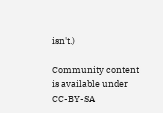isn't.)

Community content is available under CC-BY-SA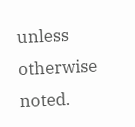unless otherwise noted.